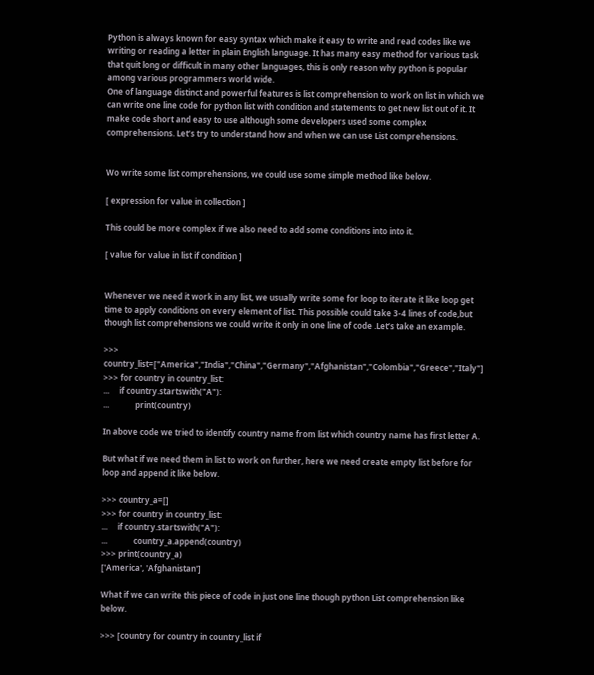Python is always known for easy syntax which make it easy to write and read codes like we writing or reading a letter in plain English language. It has many easy method for various task that quit long or difficult in many other languages, this is only reason why python is popular among various programmers world wide.
One of language distinct and powerful features is list comprehension to work on list in which we can write one line code for python list with condition and statements to get new list out of it. It make code short and easy to use although some developers used some complex comprehensions. Let’s try to understand how and when we can use List comprehensions.


Wo write some list comprehensions, we could use some simple method like below.

[ expression for value in collection ]

This could be more complex if we also need to add some conditions into into it.

[ value for value in list if condition ]


Whenever we need it work in any list, we usually write some for loop to iterate it like loop get time to apply conditions on every element of list. This possible could take 3-4 lines of code,but though list comprehensions we could write it only in one line of code .Let’s take an example.

>>> country_list=["America","India","China","Germany","Afghanistan","Colombia","Greece","Italy"]
>>> for country in country_list:
...     if country.startswith("A"):
...             print(country)

In above code we tried to identify country name from list which country name has first letter A.

But what if we need them in list to work on further, here we need create empty list before for loop and append it like below.

>>> country_a=[]
>>> for country in country_list:
...     if country.startswith("A"):
...             country_a.append(country)
>>> print(country_a)
['America', 'Afghanistan']

What if we can write this piece of code in just one line though python List comprehension like below.

>>> [country for country in country_list if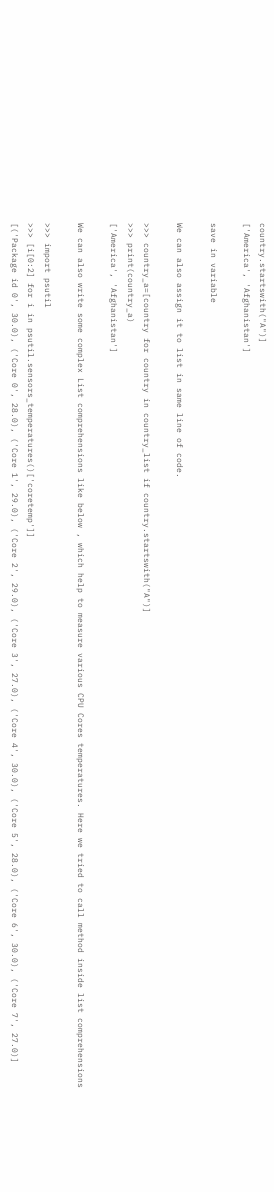country.startswith("A")]
['America', 'Afghanistan']

save in variable

We can also assign it to list in same line of code.

>>> country_a=[country for country in country_list if country.startswith("A")]
>>> print(country_a)
['America', 'Afghanistan']

We can also write some complex List comprehensions like below , which help to measure various CPU Cores temperatures. Here we tried to call method inside list comprehensions

>>> import psutil
>>> [i[0:2] for i in psutil.sensors_temperatures()['coretemp']]
[('Package id 0', 30.0), ('Core 0', 28.0), ('Core 1', 29.0), ('Core 2', 29.0), ('Core 3', 27.0), ('Core 4', 30.0), ('Core 5', 28.0), ('Core 6', 30.0), ('Core 7', 27.0)]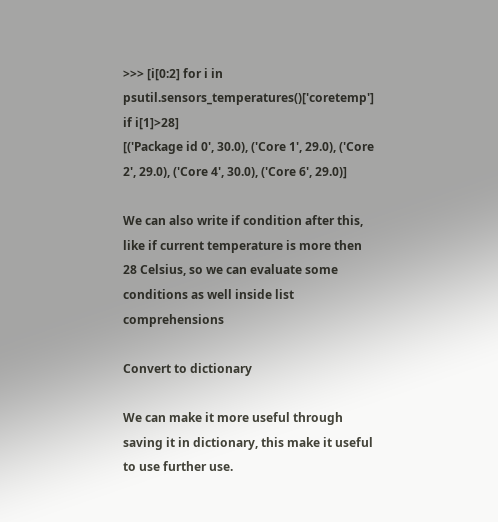>>> [i[0:2] for i in psutil.sensors_temperatures()['coretemp'] if i[1]>28]
[('Package id 0', 30.0), ('Core 1', 29.0), ('Core 2', 29.0), ('Core 4', 30.0), ('Core 6', 29.0)]

We can also write if condition after this, like if current temperature is more then 28 Celsius, so we can evaluate some conditions as well inside list comprehensions

Convert to dictionary

We can make it more useful through saving it in dictionary, this make it useful to use further use.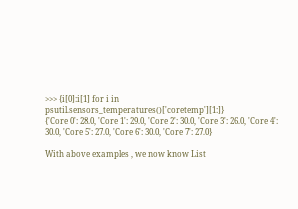>>> {i[0]:i[1] for i in psutil.sensors_temperatures()['coretemp'][1:]}
{'Core 0': 28.0, 'Core 1': 29.0, 'Core 2': 30.0, 'Core 3': 26.0, 'Core 4': 30.0, 'Core 5': 27.0, 'Core 6': 30.0, 'Core 7': 27.0}

With above examples , we now know List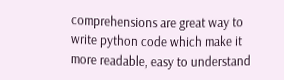comprehensions are great way to write python code which make it more readable, easy to understand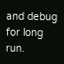and debug for long run.